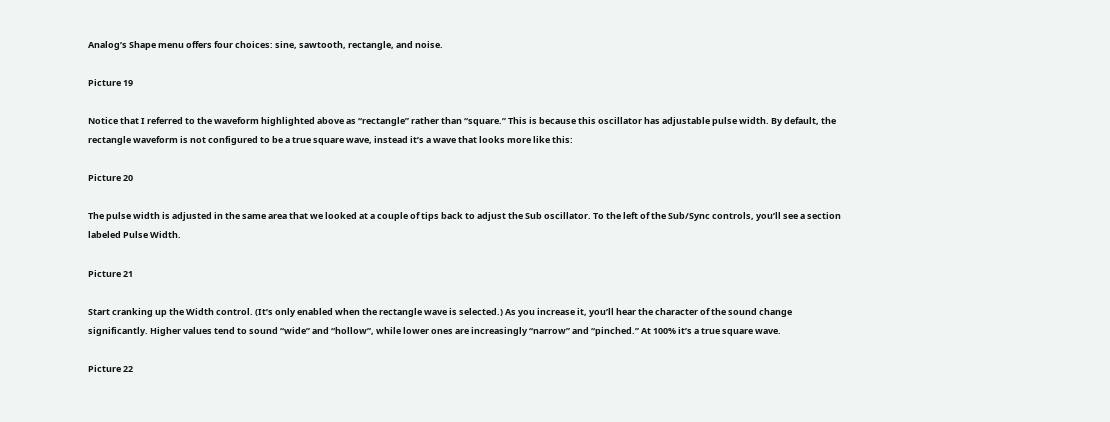Analog’s Shape menu offers four choices: sine, sawtooth, rectangle, and noise.

Picture 19

Notice that I referred to the waveform highlighted above as “rectangle” rather than “square.” This is because this oscillator has adjustable pulse width. By default, the rectangle waveform is not configured to be a true square wave, instead it’s a wave that looks more like this:

Picture 20

The pulse width is adjusted in the same area that we looked at a couple of tips back to adjust the Sub oscillator. To the left of the Sub/Sync controls, you’ll see a section labeled Pulse Width.

Picture 21

Start cranking up the Width control. (It’s only enabled when the rectangle wave is selected.) As you increase it, you’ll hear the character of the sound change significantly. Higher values tend to sound “wide” and “hollow”, while lower ones are increasingly “narrow” and “pinched.” At 100% it’s a true square wave.

Picture 22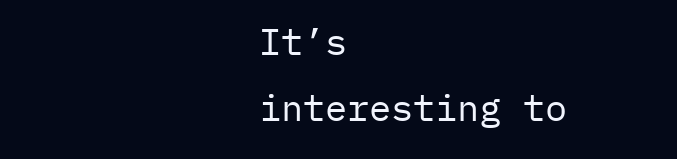It’s interesting to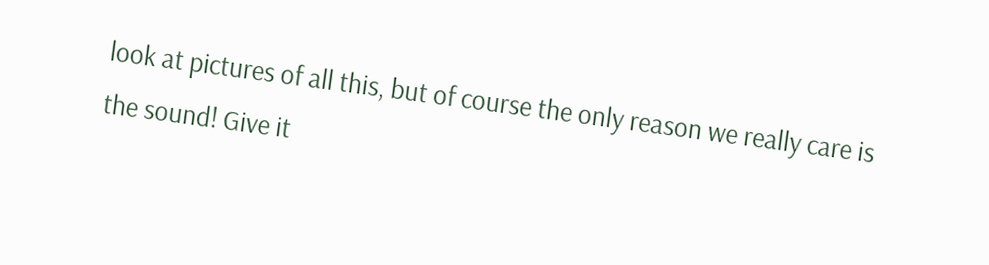look at pictures of all this, but of course the only reason we really care is the sound! Give it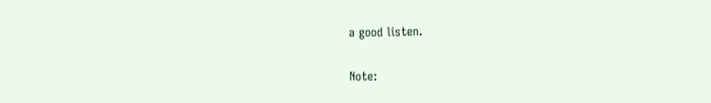a good listen.

Note: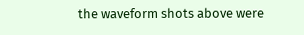the waveform shots above were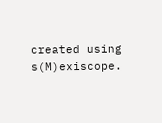created using s(M)exiscope.